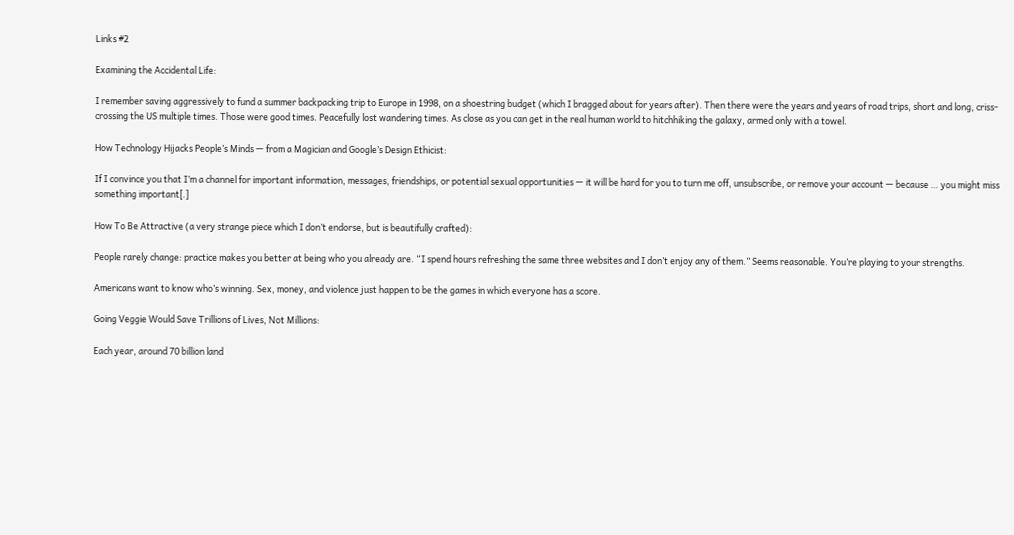Links #2

Examining the Accidental Life:

I remember saving aggressively to fund a summer backpacking trip to Europe in 1998, on a shoestring budget (which I bragged about for years after). Then there were the years and years of road trips, short and long, criss-crossing the US multiple times. Those were good times. Peacefully lost wandering times. As close as you can get in the real human world to hitchhiking the galaxy, armed only with a towel.

How Technology Hijacks People’s Minds — from a Magician and Google’s Design Ethicist:

If I convince you that I’m a channel for important information, messages, friendships, or potential sexual opportunities — it will be hard for you to turn me off, unsubscribe, or remove your account — because … you might miss something important[.]

How To Be Attractive (a very strange piece which I don’t endorse, but is beautifully crafted):

People rarely change: practice makes you better at being who you already are. “I spend hours refreshing the same three websites and I don’t enjoy any of them.” Seems reasonable. You’re playing to your strengths.

Americans want to know who’s winning. Sex, money, and violence just happen to be the games in which everyone has a score.

Going Veggie Would Save Trillions of Lives, Not Millions:

Each year, around 70 billion land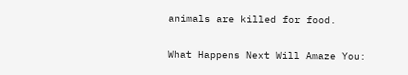animals are killed for food.

What Happens Next Will Amaze You: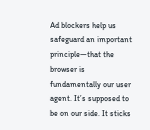Ad blockers help us safeguard an important principle—that the browser is fundamentally our user agent. It’s supposed to be on our side. It sticks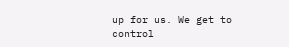up for us. We get to control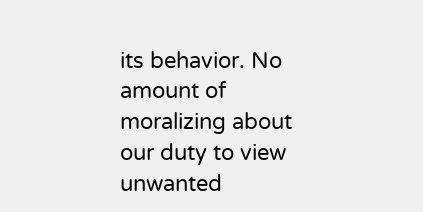its behavior. No amount of moralizing about our duty to view unwanted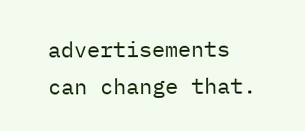advertisements can change that.